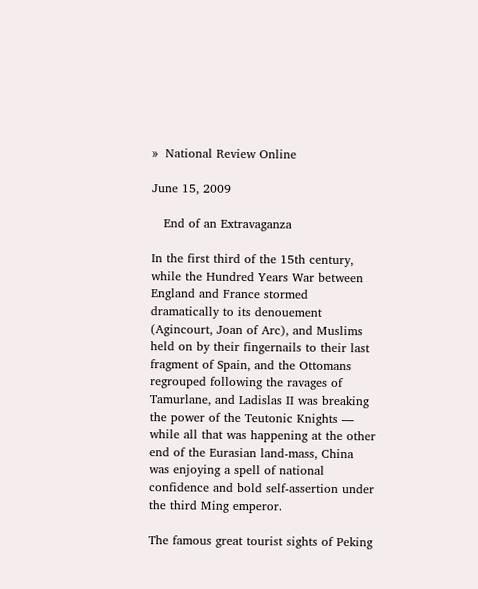»  National Review Online

June 15, 2009

   End of an Extravaganza

In the first third of the 15th century, while the Hundred Years War between England and France stormed dramatically to its denouement (Agincourt, Joan of Arc), and Muslims held on by their fingernails to their last fragment of Spain, and the Ottomans regrouped following the ravages of Tamurlane, and Ladislas II was breaking the power of the Teutonic Knights — while all that was happening at the other end of the Eurasian land-mass, China was enjoying a spell of national confidence and bold self-assertion under the third Ming emperor.

The famous great tourist sights of Peking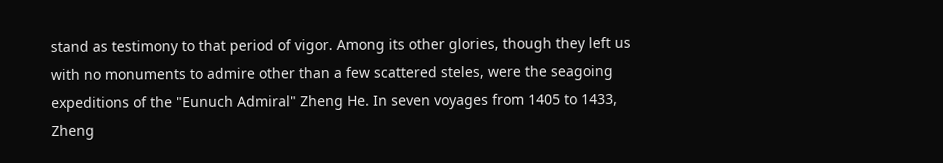stand as testimony to that period of vigor. Among its other glories, though they left us with no monuments to admire other than a few scattered steles, were the seagoing expeditions of the "Eunuch Admiral" Zheng He. In seven voyages from 1405 to 1433, Zheng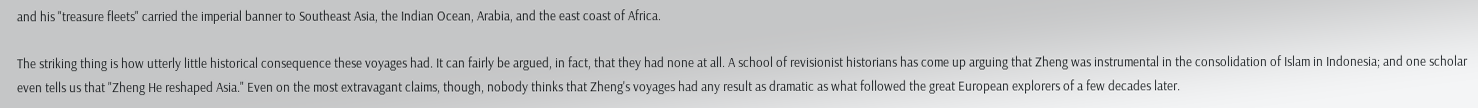and his "treasure fleets" carried the imperial banner to Southeast Asia, the Indian Ocean, Arabia, and the east coast of Africa.

The striking thing is how utterly little historical consequence these voyages had. It can fairly be argued, in fact, that they had none at all. A school of revisionist historians has come up arguing that Zheng was instrumental in the consolidation of Islam in Indonesia; and one scholar even tells us that "Zheng He reshaped Asia." Even on the most extravagant claims, though, nobody thinks that Zheng's voyages had any result as dramatic as what followed the great European explorers of a few decades later.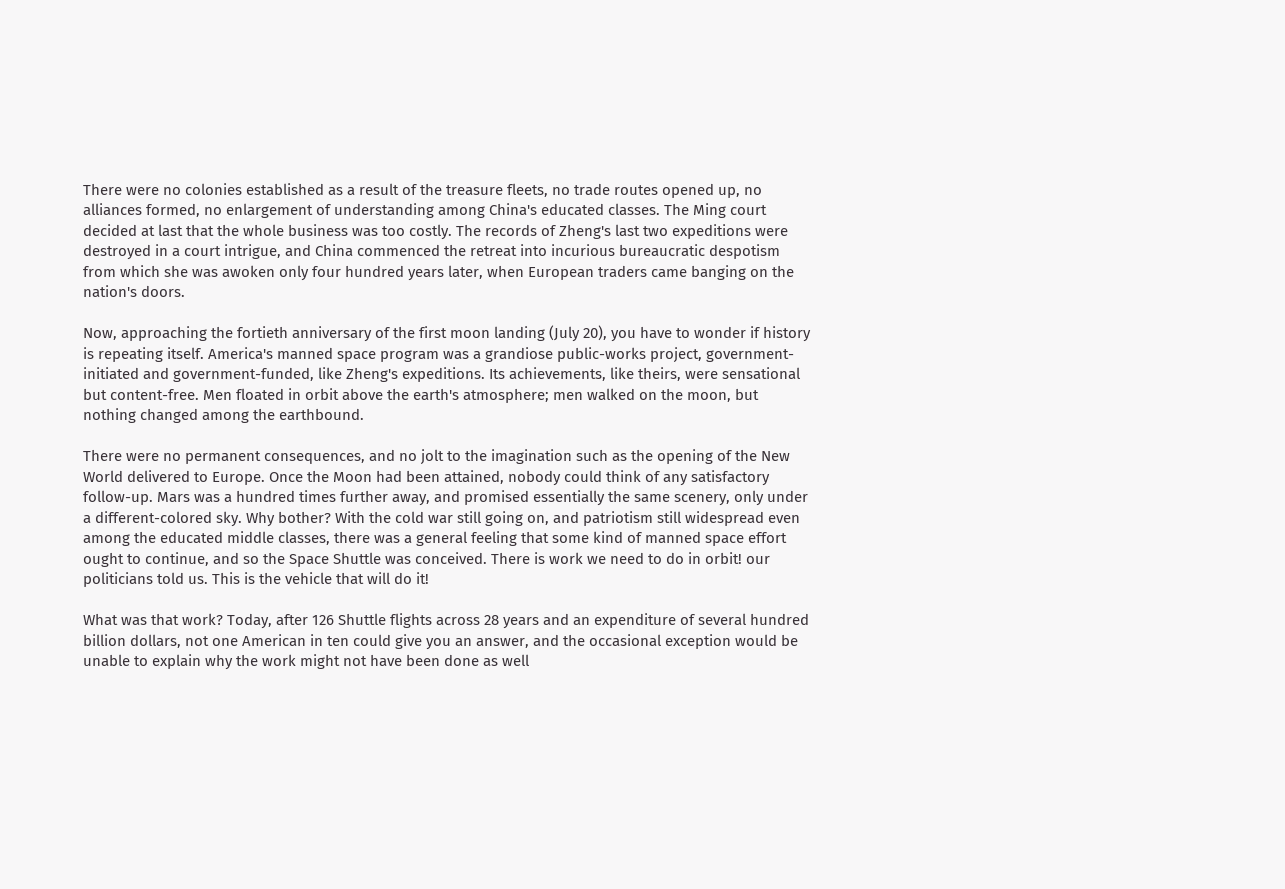There were no colonies established as a result of the treasure fleets, no trade routes opened up, no alliances formed, no enlargement of understanding among China's educated classes. The Ming court decided at last that the whole business was too costly. The records of Zheng's last two expeditions were destroyed in a court intrigue, and China commenced the retreat into incurious bureaucratic despotism from which she was awoken only four hundred years later, when European traders came banging on the nation's doors.

Now, approaching the fortieth anniversary of the first moon landing (July 20), you have to wonder if history is repeating itself. America's manned space program was a grandiose public-works project, government-initiated and government-funded, like Zheng's expeditions. Its achievements, like theirs, were sensational but content-free. Men floated in orbit above the earth's atmosphere; men walked on the moon, but nothing changed among the earthbound.

There were no permanent consequences, and no jolt to the imagination such as the opening of the New World delivered to Europe. Once the Moon had been attained, nobody could think of any satisfactory follow-up. Mars was a hundred times further away, and promised essentially the same scenery, only under a different-colored sky. Why bother? With the cold war still going on, and patriotism still widespread even among the educated middle classes, there was a general feeling that some kind of manned space effort ought to continue, and so the Space Shuttle was conceived. There is work we need to do in orbit! our politicians told us. This is the vehicle that will do it!

What was that work? Today, after 126 Shuttle flights across 28 years and an expenditure of several hundred billion dollars, not one American in ten could give you an answer, and the occasional exception would be unable to explain why the work might not have been done as well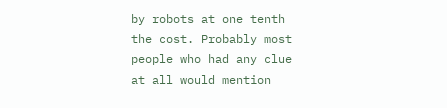by robots at one tenth the cost. Probably most people who had any clue at all would mention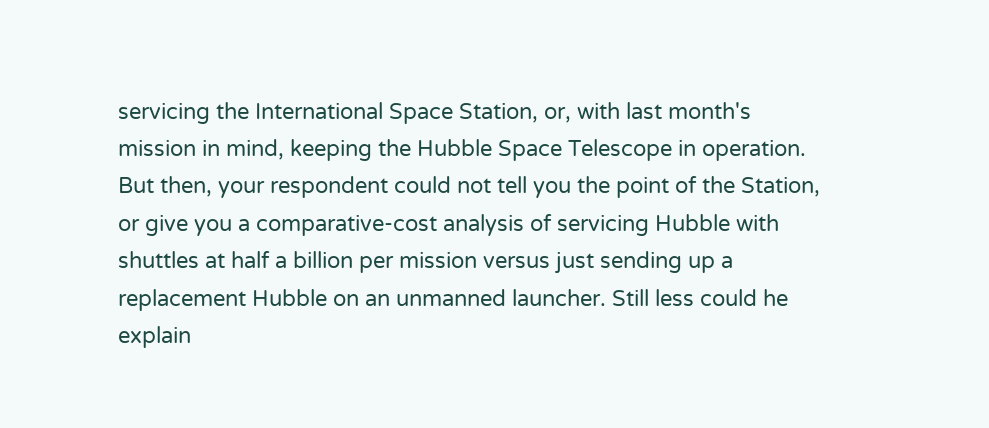servicing the International Space Station, or, with last month's mission in mind, keeping the Hubble Space Telescope in operation. But then, your respondent could not tell you the point of the Station, or give you a comparative-cost analysis of servicing Hubble with shuttles at half a billion per mission versus just sending up a replacement Hubble on an unmanned launcher. Still less could he explain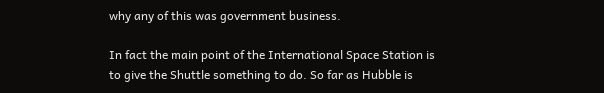why any of this was government business.

In fact the main point of the International Space Station is to give the Shuttle something to do. So far as Hubble is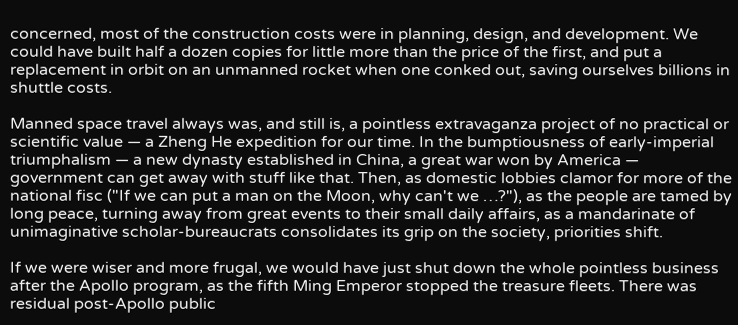concerned, most of the construction costs were in planning, design, and development. We could have built half a dozen copies for little more than the price of the first, and put a replacement in orbit on an unmanned rocket when one conked out, saving ourselves billions in shuttle costs.

Manned space travel always was, and still is, a pointless extravaganza project of no practical or scientific value — a Zheng He expedition for our time. In the bumptiousness of early-imperial triumphalism — a new dynasty established in China, a great war won by America — government can get away with stuff like that. Then, as domestic lobbies clamor for more of the national fisc ("If we can put a man on the Moon, why can't we …?"), as the people are tamed by long peace, turning away from great events to their small daily affairs, as a mandarinate of unimaginative scholar-bureaucrats consolidates its grip on the society, priorities shift.

If we were wiser and more frugal, we would have just shut down the whole pointless business after the Apollo program, as the fifth Ming Emperor stopped the treasure fleets. There was residual post-Apollo public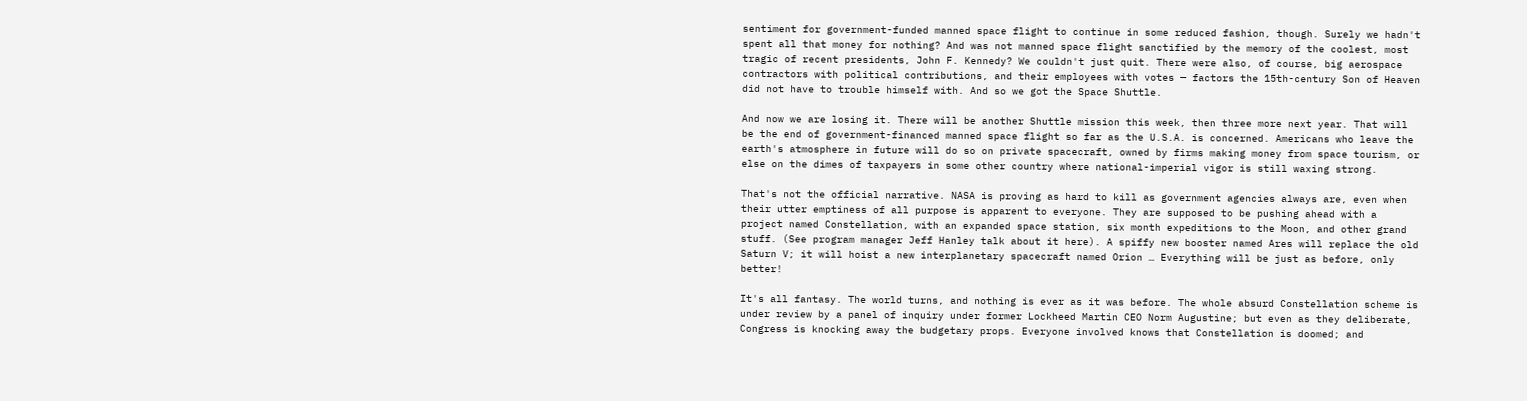sentiment for government-funded manned space flight to continue in some reduced fashion, though. Surely we hadn't spent all that money for nothing? And was not manned space flight sanctified by the memory of the coolest, most tragic of recent presidents, John F. Kennedy? We couldn't just quit. There were also, of course, big aerospace contractors with political contributions, and their employees with votes — factors the 15th-century Son of Heaven did not have to trouble himself with. And so we got the Space Shuttle.

And now we are losing it. There will be another Shuttle mission this week, then three more next year. That will be the end of government-financed manned space flight so far as the U.S.A. is concerned. Americans who leave the earth's atmosphere in future will do so on private spacecraft, owned by firms making money from space tourism, or else on the dimes of taxpayers in some other country where national-imperial vigor is still waxing strong.

That's not the official narrative. NASA is proving as hard to kill as government agencies always are, even when their utter emptiness of all purpose is apparent to everyone. They are supposed to be pushing ahead with a project named Constellation, with an expanded space station, six month expeditions to the Moon, and other grand stuff. (See program manager Jeff Hanley talk about it here). A spiffy new booster named Ares will replace the old Saturn V; it will hoist a new interplanetary spacecraft named Orion … Everything will be just as before, only better!

It's all fantasy. The world turns, and nothing is ever as it was before. The whole absurd Constellation scheme is under review by a panel of inquiry under former Lockheed Martin CEO Norm Augustine; but even as they deliberate, Congress is knocking away the budgetary props. Everyone involved knows that Constellation is doomed; and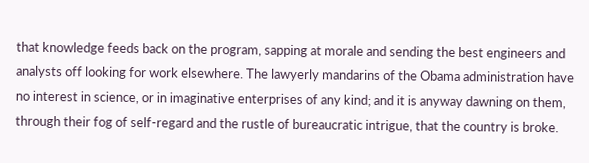that knowledge feeds back on the program, sapping at morale and sending the best engineers and analysts off looking for work elsewhere. The lawyerly mandarins of the Obama administration have no interest in science, or in imaginative enterprises of any kind; and it is anyway dawning on them, through their fog of self-regard and the rustle of bureaucratic intrigue, that the country is broke.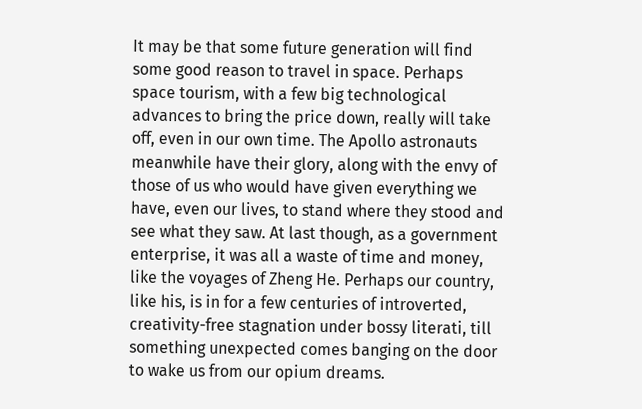It may be that some future generation will find some good reason to travel in space. Perhaps space tourism, with a few big technological advances to bring the price down, really will take off, even in our own time. The Apollo astronauts meanwhile have their glory, along with the envy of those of us who would have given everything we have, even our lives, to stand where they stood and see what they saw. At last though, as a government enterprise, it was all a waste of time and money, like the voyages of Zheng He. Perhaps our country, like his, is in for a few centuries of introverted, creativity-free stagnation under bossy literati, till something unexpected comes banging on the door to wake us from our opium dreams.